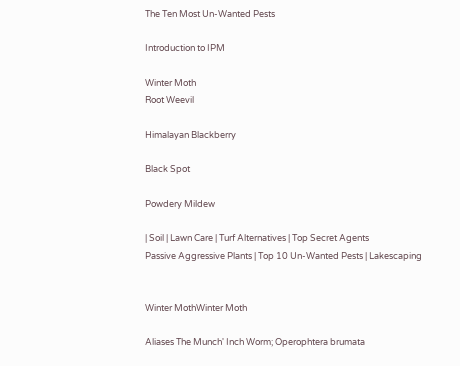The Ten Most Un-Wanted Pests

Introduction to IPM

Winter Moth
Root Weevil

Himalayan Blackberry

Black Spot

Powdery Mildew

| Soil | Lawn Care | Turf Alternatives | Top Secret Agents
Passive Aggressive Plants | Top 10 Un-Wanted Pests | Lakescaping


Winter MothWinter Moth

Aliases The Munch' Inch Worm; Operophtera brumata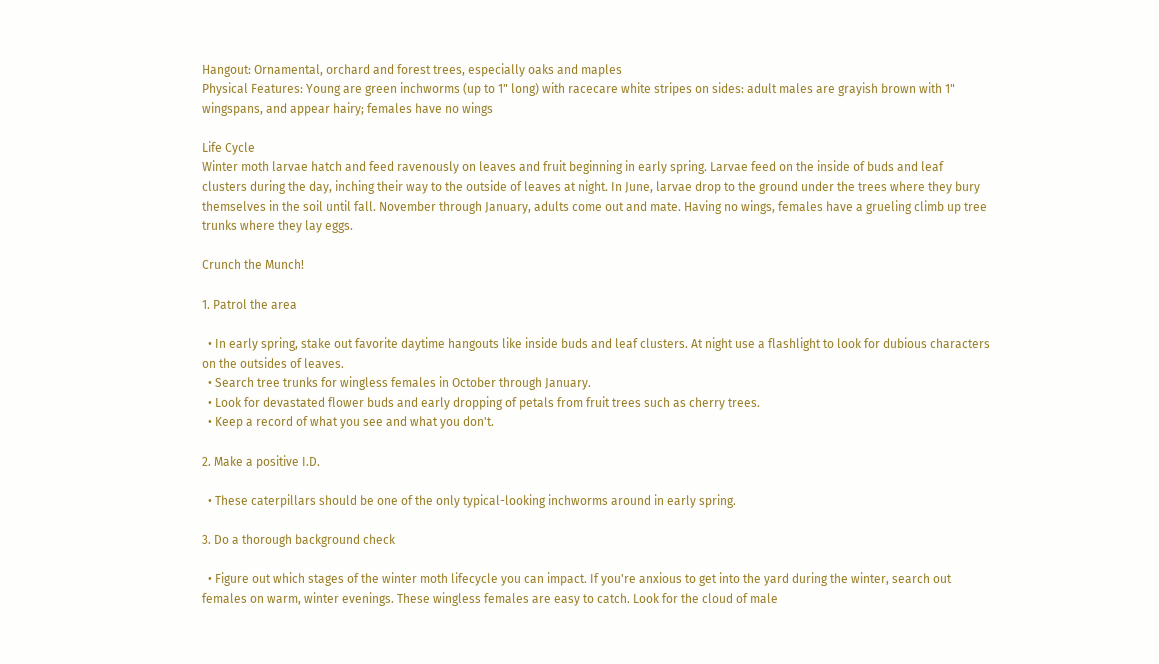Hangout: Ornamental, orchard and forest trees, especially oaks and maples
Physical Features: Young are green inchworms (up to 1" long) with racecare white stripes on sides: adult males are grayish brown with 1" wingspans, and appear hairy; females have no wings

Life Cycle
Winter moth larvae hatch and feed ravenously on leaves and fruit beginning in early spring. Larvae feed on the inside of buds and leaf clusters during the day, inching their way to the outside of leaves at night. In June, larvae drop to the ground under the trees where they bury themselves in the soil until fall. November through January, adults come out and mate. Having no wings, females have a grueling climb up tree trunks where they lay eggs.

Crunch the Munch!

1. Patrol the area

  • In early spring, stake out favorite daytime hangouts like inside buds and leaf clusters. At night use a flashlight to look for dubious characters on the outsides of leaves.
  • Search tree trunks for wingless females in October through January.
  • Look for devastated flower buds and early dropping of petals from fruit trees such as cherry trees.
  • Keep a record of what you see and what you don't.

2. Make a positive I.D.

  • These caterpillars should be one of the only typical-looking inchworms around in early spring.

3. Do a thorough background check

  • Figure out which stages of the winter moth lifecycle you can impact. If you're anxious to get into the yard during the winter, search out females on warm, winter evenings. These wingless females are easy to catch. Look for the cloud of male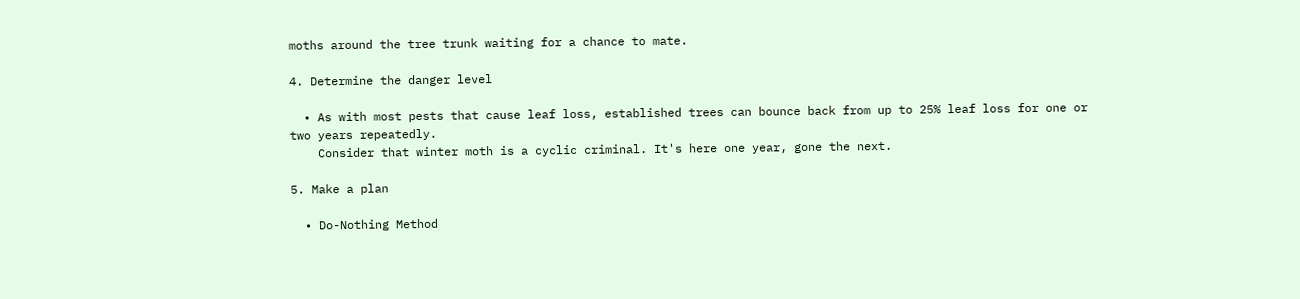moths around the tree trunk waiting for a chance to mate.

4. Determine the danger level

  • As with most pests that cause leaf loss, established trees can bounce back from up to 25% leaf loss for one or two years repeatedly.
    Consider that winter moth is a cyclic criminal. It's here one year, gone the next.

5. Make a plan

  • Do-Nothing Method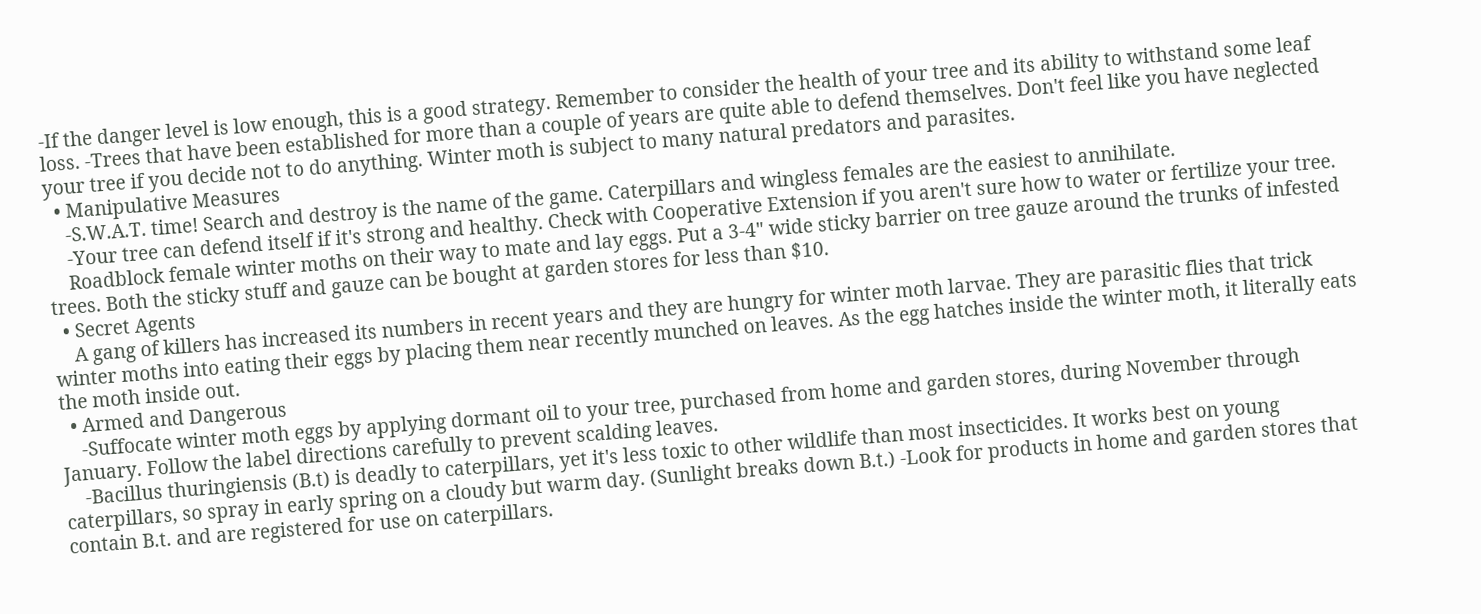-If the danger level is low enough, this is a good strategy. Remember to consider the health of your tree and its ability to withstand some leaf loss. -Trees that have been established for more than a couple of years are quite able to defend themselves. Don't feel like you have neglected your tree if you decide not to do anything. Winter moth is subject to many natural predators and parasites.
  • Manipulative Measures
    -S.W.A.T. time! Search and destroy is the name of the game. Caterpillars and wingless females are the easiest to annihilate.
    -Your tree can defend itself if it's strong and healthy. Check with Cooperative Extension if you aren't sure how to water or fertilize your tree.
    Roadblock female winter moths on their way to mate and lay eggs. Put a 3-4" wide sticky barrier on tree gauze around the trunks of infested trees. Both the sticky stuff and gauze can be bought at garden stores for less than $10.
  • Secret Agents
    A gang of killers has increased its numbers in recent years and they are hungry for winter moth larvae. They are parasitic flies that trick winter moths into eating their eggs by placing them near recently munched on leaves. As the egg hatches inside the winter moth, it literally eats the moth inside out.
  • Armed and Dangerous
    -Suffocate winter moth eggs by applying dormant oil to your tree, purchased from home and garden stores, during November through January. Follow the label directions carefully to prevent scalding leaves.
    -Bacillus thuringiensis (B.t) is deadly to caterpillars, yet it's less toxic to other wildlife than most insecticides. It works best on young caterpillars, so spray in early spring on a cloudy but warm day. (Sunlight breaks down B.t.) -Look for products in home and garden stores that contain B.t. and are registered for use on caterpillars.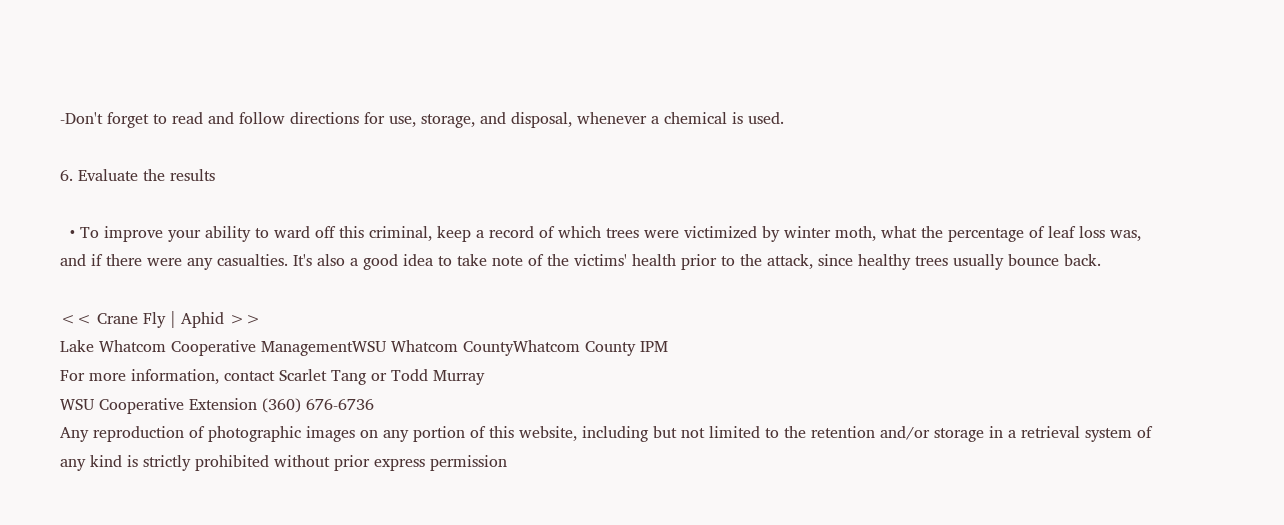-Don't forget to read and follow directions for use, storage, and disposal, whenever a chemical is used.

6. Evaluate the results

  • To improve your ability to ward off this criminal, keep a record of which trees were victimized by winter moth, what the percentage of leaf loss was, and if there were any casualties. It's also a good idea to take note of the victims' health prior to the attack, since healthy trees usually bounce back.

<< Crane Fly | Aphid >>
Lake Whatcom Cooperative ManagementWSU Whatcom CountyWhatcom County IPM
For more information, contact Scarlet Tang or Todd Murray
WSU Cooperative Extension (360) 676-6736
Any reproduction of photographic images on any portion of this website, including but not limited to the retention and/or storage in a retrieval system of any kind is strictly prohibited without prior express permission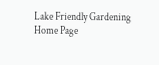Lake Friendly Gardening Home Page